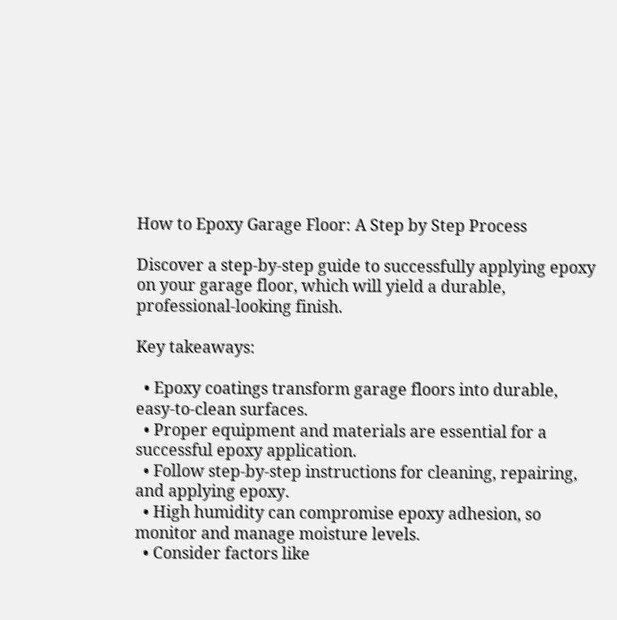How to Epoxy Garage Floor: A Step by Step Process

Discover a step-by-step guide to successfully applying epoxy on your garage floor, which will yield a durable, professional-looking finish.

Key takeaways:

  • Epoxy coatings transform garage floors into durable, easy-to-clean surfaces.
  • Proper equipment and materials are essential for a successful epoxy application.
  • Follow step-by-step instructions for cleaning, repairing, and applying epoxy.
  • High humidity can compromise epoxy adhesion, so monitor and manage moisture levels.
  • Consider factors like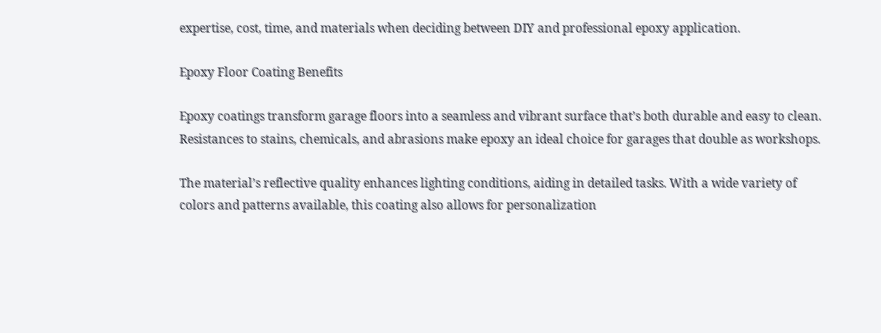expertise, cost, time, and materials when deciding between DIY and professional epoxy application.

Epoxy Floor Coating Benefits

Epoxy coatings transform garage floors into a seamless and vibrant surface that’s both durable and easy to clean. Resistances to stains, chemicals, and abrasions make epoxy an ideal choice for garages that double as workshops.

The material’s reflective quality enhances lighting conditions, aiding in detailed tasks. With a wide variety of colors and patterns available, this coating also allows for personalization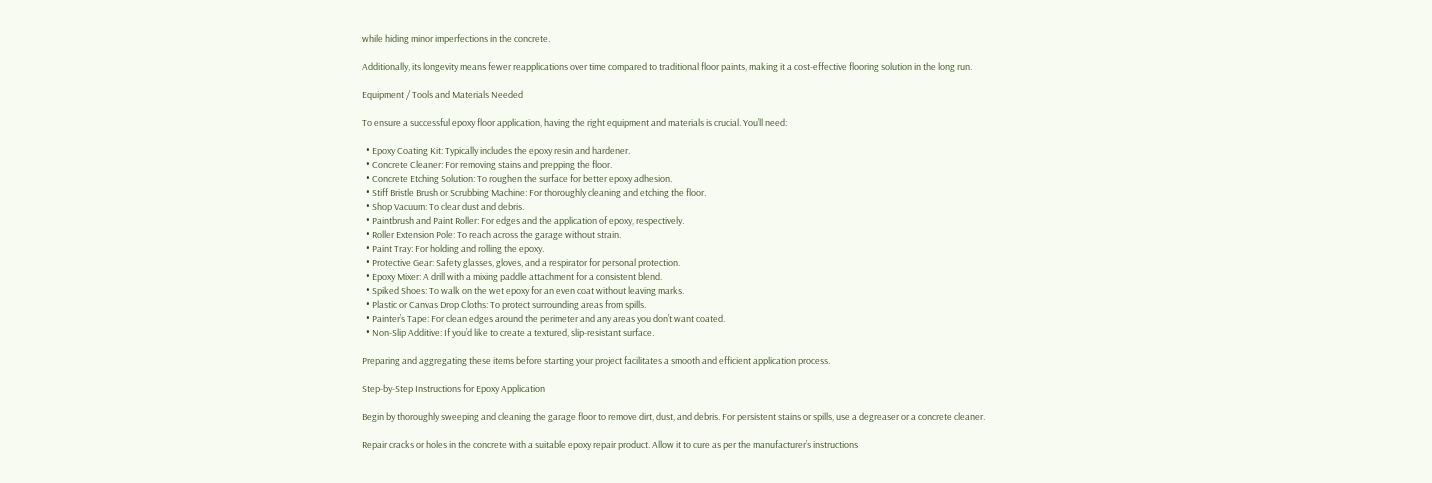while hiding minor imperfections in the concrete.

Additionally, its longevity means fewer reapplications over time compared to traditional floor paints, making it a cost-effective flooring solution in the long run.

Equipment / Tools and Materials Needed

To ensure a successful epoxy floor application, having the right equipment and materials is crucial. You’ll need:

  • Epoxy Coating Kit: Typically includes the epoxy resin and hardener.
  • Concrete Cleaner: For removing stains and prepping the floor.
  • Concrete Etching Solution: To roughen the surface for better epoxy adhesion.
  • Stiff Bristle Brush or Scrubbing Machine: For thoroughly cleaning and etching the floor.
  • Shop Vacuum: To clear dust and debris.
  • Paintbrush and Paint Roller: For edges and the application of epoxy, respectively.
  • Roller Extension Pole: To reach across the garage without strain.
  • Paint Tray: For holding and rolling the epoxy.
  • Protective Gear: Safety glasses, gloves, and a respirator for personal protection.
  • Epoxy Mixer: A drill with a mixing paddle attachment for a consistent blend.
  • Spiked Shoes: To walk on the wet epoxy for an even coat without leaving marks.
  • Plastic or Canvas Drop Cloths: To protect surrounding areas from spills.
  • Painter’s Tape: For clean edges around the perimeter and any areas you don’t want coated.
  • Non-Slip Additive: If you’d like to create a textured, slip-resistant surface.

Preparing and aggregating these items before starting your project facilitates a smooth and efficient application process.

Step-by-Step Instructions for Epoxy Application

Begin by thoroughly sweeping and cleaning the garage floor to remove dirt, dust, and debris. For persistent stains or spills, use a degreaser or a concrete cleaner.

Repair cracks or holes in the concrete with a suitable epoxy repair product. Allow it to cure as per the manufacturer’s instructions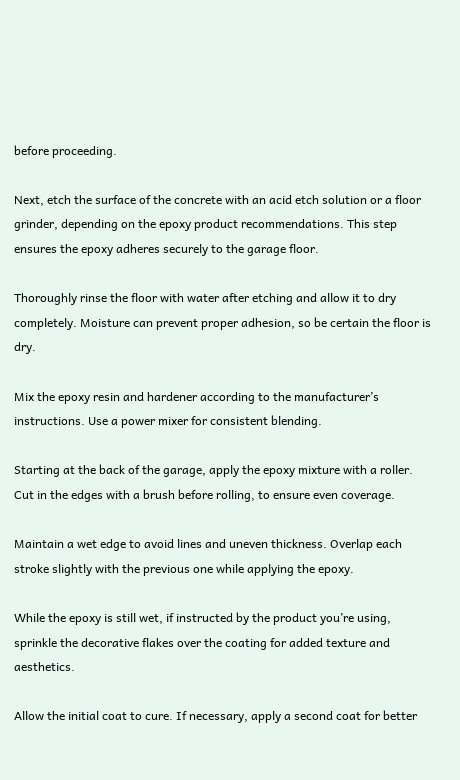before proceeding.

Next, etch the surface of the concrete with an acid etch solution or a floor grinder, depending on the epoxy product recommendations. This step ensures the epoxy adheres securely to the garage floor.

Thoroughly rinse the floor with water after etching and allow it to dry completely. Moisture can prevent proper adhesion, so be certain the floor is dry.

Mix the epoxy resin and hardener according to the manufacturer’s instructions. Use a power mixer for consistent blending.

Starting at the back of the garage, apply the epoxy mixture with a roller. Cut in the edges with a brush before rolling, to ensure even coverage.

Maintain a wet edge to avoid lines and uneven thickness. Overlap each stroke slightly with the previous one while applying the epoxy.

While the epoxy is still wet, if instructed by the product you’re using, sprinkle the decorative flakes over the coating for added texture and aesthetics.

Allow the initial coat to cure. If necessary, apply a second coat for better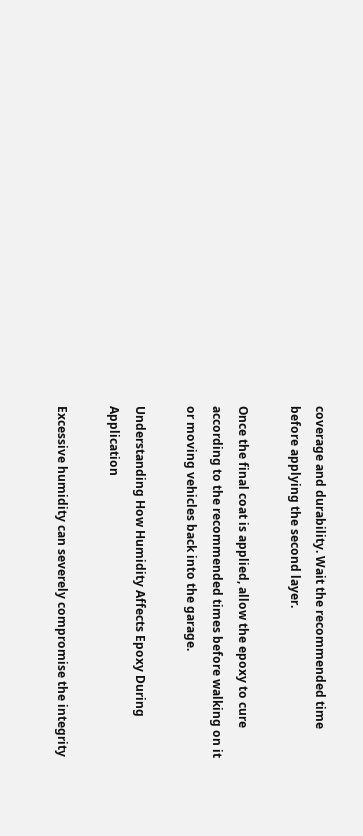coverage and durability. Wait the recommended time before applying the second layer.

Once the final coat is applied, allow the epoxy to cure according to the recommended times before walking on it or moving vehicles back into the garage.

Understanding How Humidity Affects Epoxy During Application

Excessive humidity can severely compromise the integrity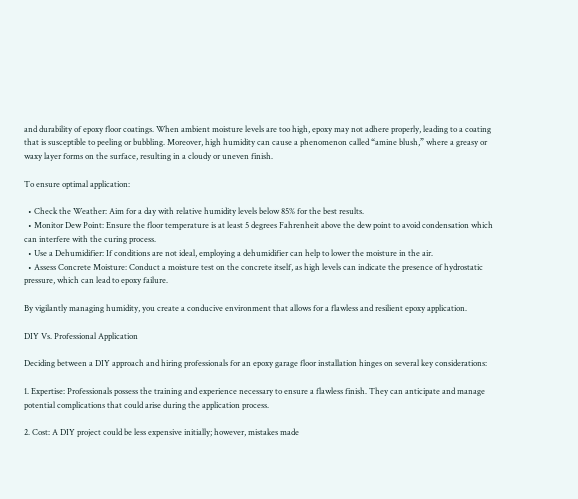and durability of epoxy floor coatings. When ambient moisture levels are too high, epoxy may not adhere properly, leading to a coating that is susceptible to peeling or bubbling. Moreover, high humidity can cause a phenomenon called “amine blush,” where a greasy or waxy layer forms on the surface, resulting in a cloudy or uneven finish.

To ensure optimal application:

  • Check the Weather: Aim for a day with relative humidity levels below 85% for the best results.
  • Monitor Dew Point: Ensure the floor temperature is at least 5 degrees Fahrenheit above the dew point to avoid condensation which can interfere with the curing process.
  • Use a Dehumidifier: If conditions are not ideal, employing a dehumidifier can help to lower the moisture in the air.
  • Assess Concrete Moisture: Conduct a moisture test on the concrete itself, as high levels can indicate the presence of hydrostatic pressure, which can lead to epoxy failure.

By vigilantly managing humidity, you create a conducive environment that allows for a flawless and resilient epoxy application.

DIY Vs. Professional Application

Deciding between a DIY approach and hiring professionals for an epoxy garage floor installation hinges on several key considerations:

1. Expertise: Professionals possess the training and experience necessary to ensure a flawless finish. They can anticipate and manage potential complications that could arise during the application process.

2. Cost: A DIY project could be less expensive initially; however, mistakes made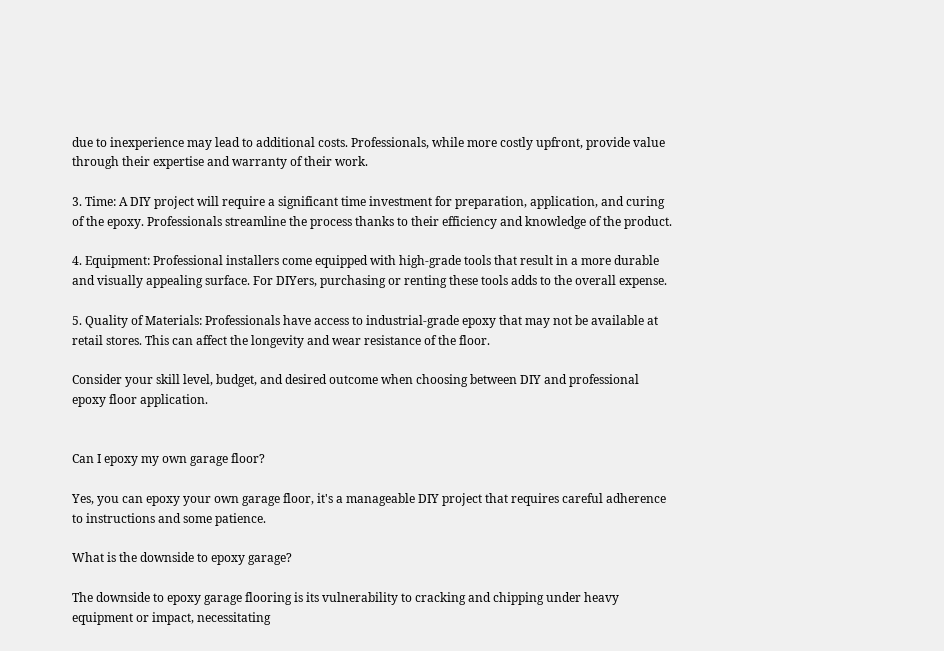due to inexperience may lead to additional costs. Professionals, while more costly upfront, provide value through their expertise and warranty of their work.

3. Time: A DIY project will require a significant time investment for preparation, application, and curing of the epoxy. Professionals streamline the process thanks to their efficiency and knowledge of the product.

4. Equipment: Professional installers come equipped with high-grade tools that result in a more durable and visually appealing surface. For DIYers, purchasing or renting these tools adds to the overall expense.

5. Quality of Materials: Professionals have access to industrial-grade epoxy that may not be available at retail stores. This can affect the longevity and wear resistance of the floor.

Consider your skill level, budget, and desired outcome when choosing between DIY and professional epoxy floor application.


Can I epoxy my own garage floor?

Yes, you can epoxy your own garage floor, it's a manageable DIY project that requires careful adherence to instructions and some patience.

What is the downside to epoxy garage?

The downside to epoxy garage flooring is its vulnerability to cracking and chipping under heavy equipment or impact, necessitating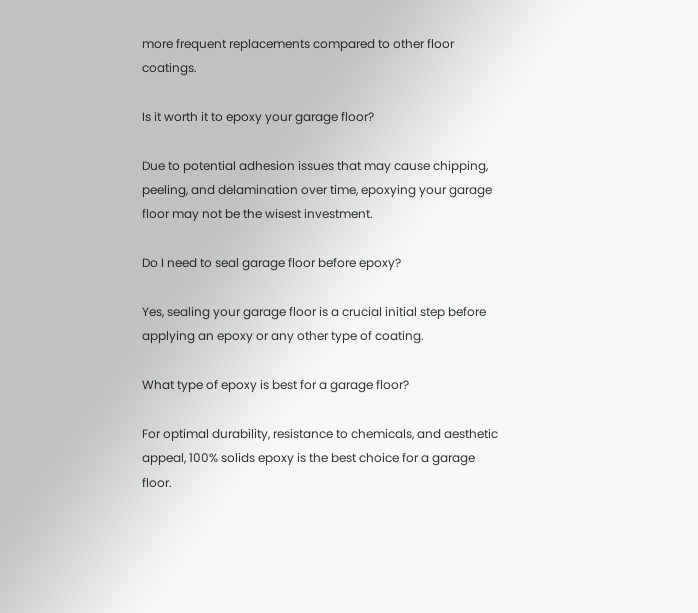more frequent replacements compared to other floor coatings.

Is it worth it to epoxy your garage floor?

Due to potential adhesion issues that may cause chipping, peeling, and delamination over time, epoxying your garage floor may not be the wisest investment.

Do I need to seal garage floor before epoxy?

Yes, sealing your garage floor is a crucial initial step before applying an epoxy or any other type of coating.

What type of epoxy is best for a garage floor?

For optimal durability, resistance to chemicals, and aesthetic appeal, 100% solids epoxy is the best choice for a garage floor.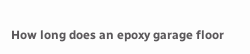How long does an epoxy garage floor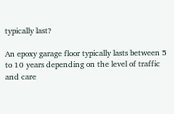typically last?

An epoxy garage floor typically lasts between 5 to 10 years depending on the level of traffic and care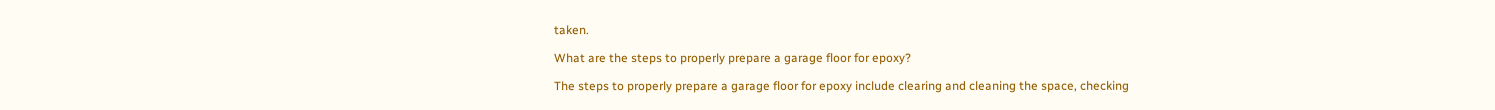taken.

What are the steps to properly prepare a garage floor for epoxy?

The steps to properly prepare a garage floor for epoxy include clearing and cleaning the space, checking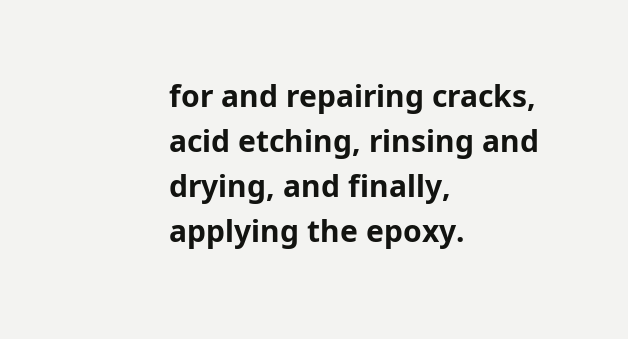for and repairing cracks, acid etching, rinsing and drying, and finally, applying the epoxy.